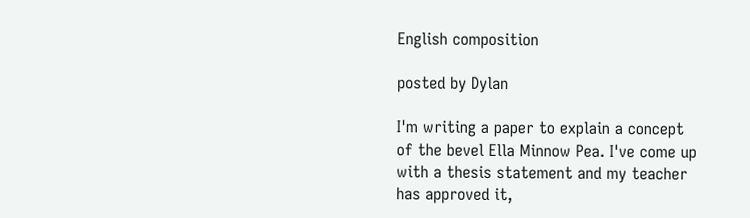English composition

posted by Dylan

I'm writing a paper to explain a concept of the bevel Ella Minnow Pea. I've come up with a thesis statement and my teacher has approved it,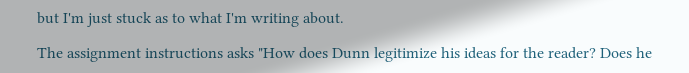but I'm just stuck as to what I'm writing about.

The assignment instructions asks "How does Dunn legitimize his ideas for the reader? Does he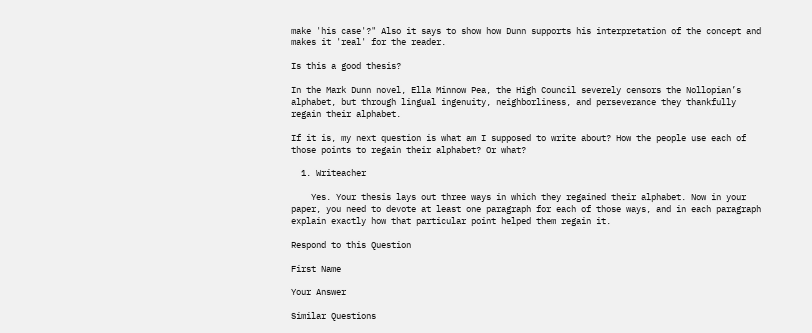make 'his case'?" Also it says to show how Dunn supports his interpretation of the concept and makes it 'real' for the reader.

Is this a good thesis?

In the Mark Dunn novel, Ella Minnow Pea, the High Council severely censors the Nollopian’s alphabet, but through lingual ingenuity, neighborliness, and perseverance they thankfully regain their alphabet.

If it is, my next question is what am I supposed to write about? How the people use each of those points to regain their alphabet? Or what?

  1. Writeacher

    Yes. Your thesis lays out three ways in which they regained their alphabet. Now in your paper, you need to devote at least one paragraph for each of those ways, and in each paragraph explain exactly how that particular point helped them regain it.

Respond to this Question

First Name

Your Answer

Similar Questions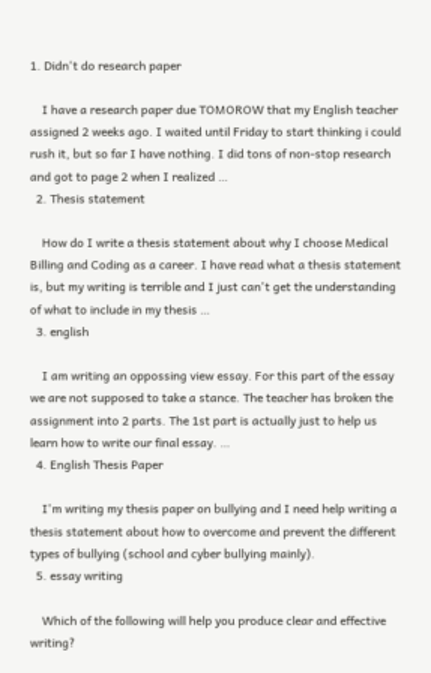1. Didn't do research paper

    I have a research paper due TOMOROW that my English teacher assigned 2 weeks ago. I waited until Friday to start thinking i could rush it, but so far I have nothing. I did tons of non-stop research and got to page 2 when I realized …
  2. Thesis statement

    How do I write a thesis statement about why I choose Medical Billing and Coding as a career. I have read what a thesis statement is, but my writing is terrible and I just can't get the understanding of what to include in my thesis …
  3. english

    I am writing an oppossing view essay. For this part of the essay we are not supposed to take a stance. The teacher has broken the assignment into 2 parts. The 1st part is actually just to help us learn how to write our final essay. …
  4. English Thesis Paper

    I'm writing my thesis paper on bullying and I need help writing a thesis statement about how to overcome and prevent the different types of bullying (school and cyber bullying mainly).
  5. essay writing

    Which of the following will help you produce clear and effective writing?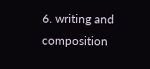6. writing and composition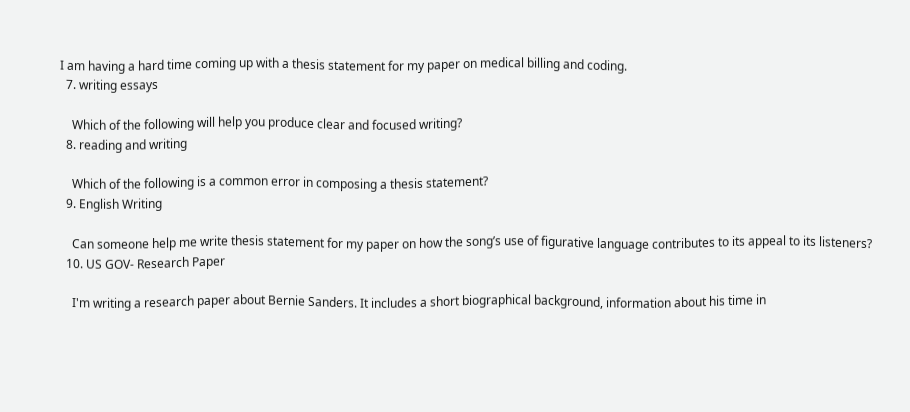I am having a hard time coming up with a thesis statement for my paper on medical billing and coding.
  7. writing essays

    Which of the following will help you produce clear and focused writing?
  8. reading and writing

    Which of the following is a common error in composing a thesis statement?
  9. English Writing

    Can someone help me write thesis statement for my paper on how the song’s use of figurative language contributes to its appeal to its listeners?
  10. US GOV- Research Paper

    I'm writing a research paper about Bernie Sanders. It includes a short biographical background, information about his time in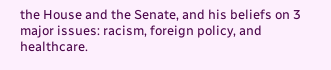the House and the Senate, and his beliefs on 3 major issues: racism, foreign policy, and healthcare.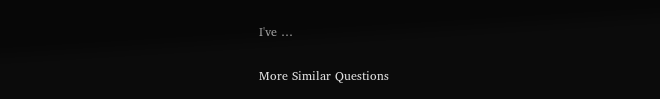I've …

More Similar Questions